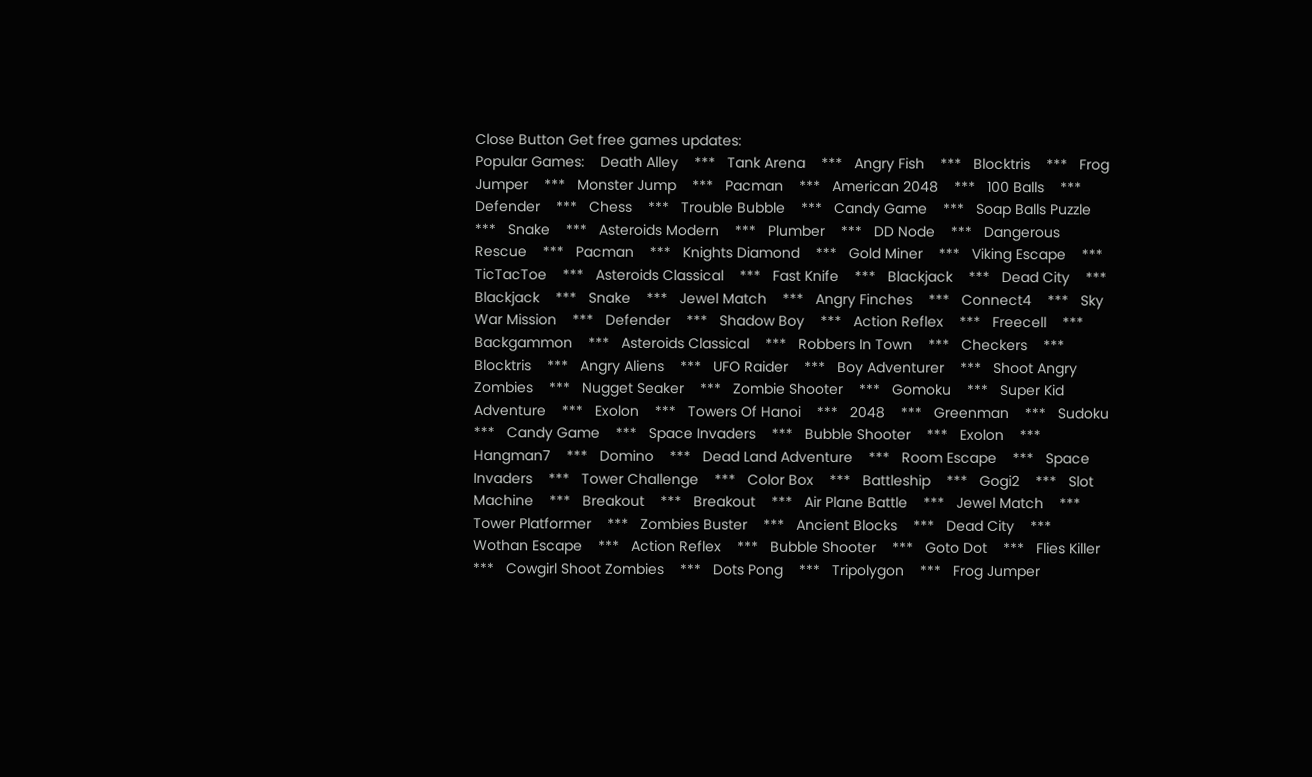Close Button Get free games updates:
Popular Games:    Death Alley    ***   Tank Arena    ***   Angry Fish    ***   Blocktris    ***   Frog Jumper    ***   Monster Jump    ***   Pacman    ***   American 2048    ***   100 Balls    ***   Defender    ***   Chess    ***   Trouble Bubble    ***   Candy Game    ***   Soap Balls Puzzle    ***   Snake    ***   Asteroids Modern    ***   Plumber    ***   DD Node    ***   Dangerous Rescue    ***   Pacman    ***   Knights Diamond    ***   Gold Miner    ***   Viking Escape    ***   TicTacToe    ***   Asteroids Classical    ***   Fast Knife    ***   Blackjack    ***   Dead City    ***   Blackjack    ***   Snake    ***   Jewel Match    ***   Angry Finches    ***   Connect4    ***   Sky War Mission    ***   Defender    ***   Shadow Boy    ***   Action Reflex    ***   Freecell    ***   Backgammon    ***   Asteroids Classical    ***   Robbers In Town    ***   Checkers    ***   Blocktris    ***   Angry Aliens    ***   UFO Raider    ***   Boy Adventurer    ***   Shoot Angry Zombies    ***   Nugget Seaker    ***   Zombie Shooter    ***   Gomoku    ***   Super Kid Adventure    ***   Exolon    ***   Towers Of Hanoi    ***   2048    ***   Greenman    ***   Sudoku    ***   Candy Game    ***   Space Invaders    ***   Bubble Shooter    ***   Exolon    ***   Hangman7    ***   Domino    ***   Dead Land Adventure    ***   Room Escape    ***   Space Invaders    ***   Tower Challenge    ***   Color Box    ***   Battleship    ***   Gogi2    ***   Slot Machine    ***   Breakout    ***   Breakout    ***   Air Plane Battle    ***   Jewel Match    ***   Tower Platformer    ***   Zombies Buster    ***   Ancient Blocks    ***   Dead City    ***   Wothan Escape    ***   Action Reflex    ***   Bubble Shooter    ***   Goto Dot    ***   Flies Killer    ***   Cowgirl Shoot Zombies    ***   Dots Pong    ***   Tripolygon    ***   Frog Jumper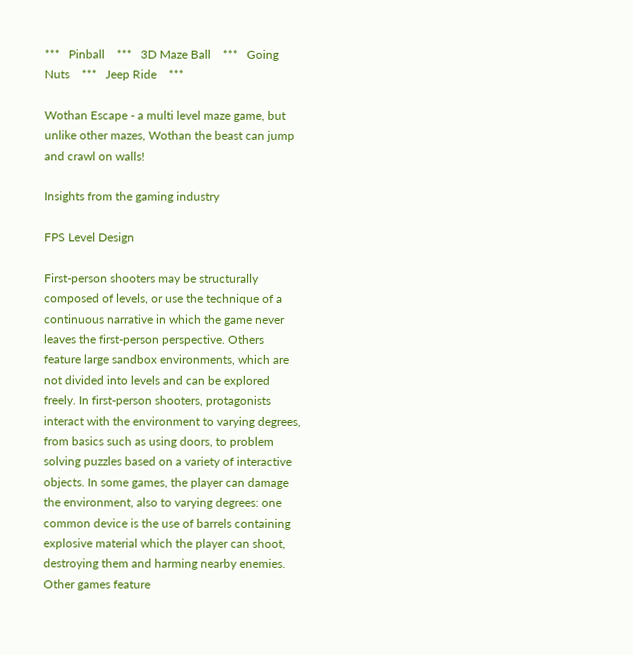***   Pinball    ***   3D Maze Ball    ***   Going Nuts    ***   Jeep Ride    ***

Wothan Escape - a multi level maze game, but unlike other mazes, Wothan the beast can jump and crawl on walls!

Insights from the gaming industry

FPS Level Design

First-person shooters may be structurally composed of levels, or use the technique of a continuous narrative in which the game never leaves the first-person perspective. Others feature large sandbox environments, which are not divided into levels and can be explored freely. In first-person shooters, protagonists interact with the environment to varying degrees, from basics such as using doors, to problem solving puzzles based on a variety of interactive objects. In some games, the player can damage the environment, also to varying degrees: one common device is the use of barrels containing explosive material which the player can shoot, destroying them and harming nearby enemies. Other games feature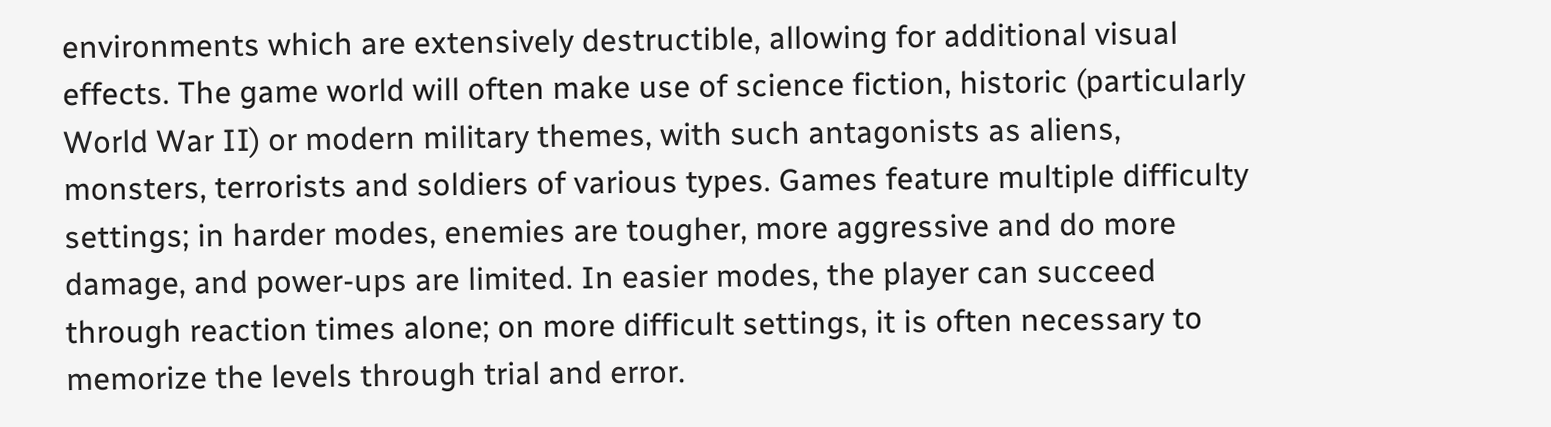environments which are extensively destructible, allowing for additional visual effects. The game world will often make use of science fiction, historic (particularly World War II) or modern military themes, with such antagonists as aliens, monsters, terrorists and soldiers of various types. Games feature multiple difficulty settings; in harder modes, enemies are tougher, more aggressive and do more damage, and power-ups are limited. In easier modes, the player can succeed through reaction times alone; on more difficult settings, it is often necessary to memorize the levels through trial and error.